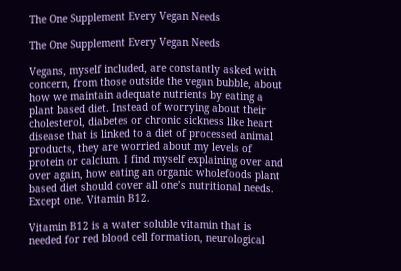The One Supplement Every Vegan Needs

The One Supplement Every Vegan Needs

Vegans, myself included, are constantly asked with concern, from those outside the vegan bubble, about how we maintain adequate nutrients by eating a plant based diet. Instead of worrying about their cholesterol, diabetes or chronic sickness like heart disease that is linked to a diet of processed animal products, they are worried about my levels of protein or calcium. I find myself explaining over and over again, how eating an organic wholefoods plant based diet should cover all one’s nutritional needs. Except one. Vitamin B12.

Vitamin B12 is a water soluble vitamin that is needed for red blood cell formation, neurological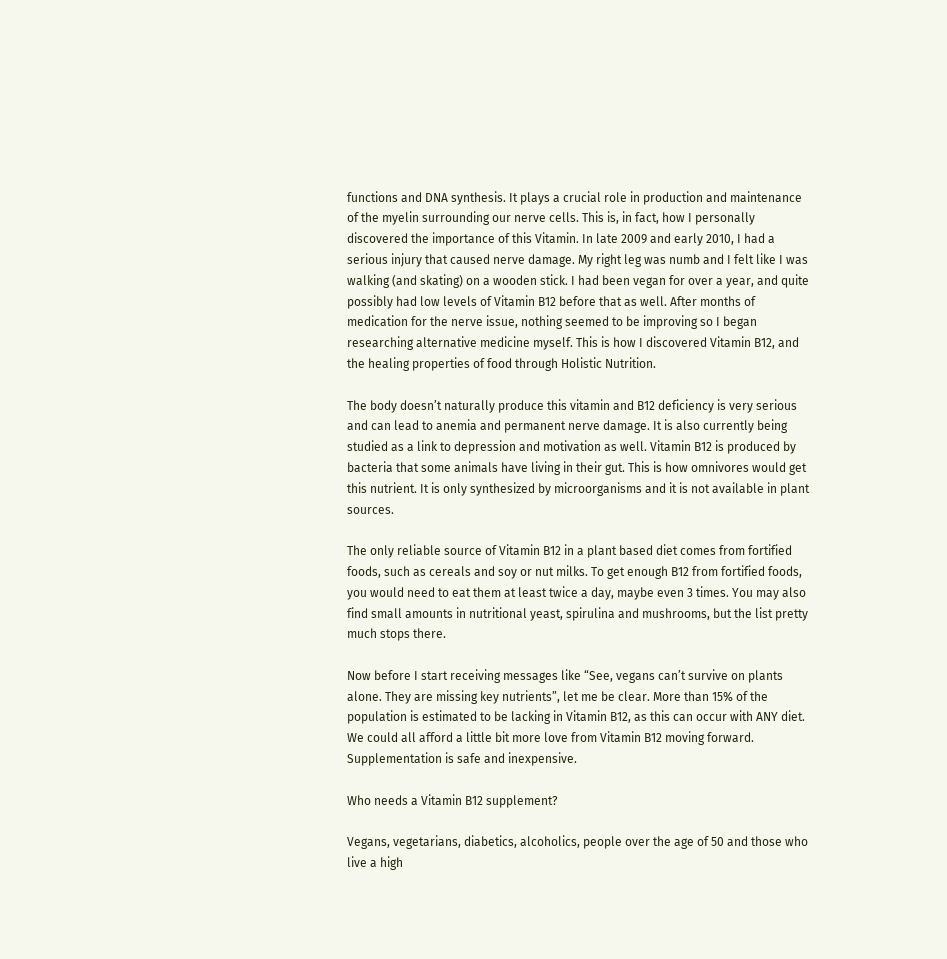functions and DNA synthesis. It plays a crucial role in production and maintenance of the myelin surrounding our nerve cells. This is, in fact, how I personally discovered the importance of this Vitamin. In late 2009 and early 2010, I had a serious injury that caused nerve damage. My right leg was numb and I felt like I was walking (and skating) on a wooden stick. I had been vegan for over a year, and quite possibly had low levels of Vitamin B12 before that as well. After months of medication for the nerve issue, nothing seemed to be improving so I began researching alternative medicine myself. This is how I discovered Vitamin B12, and the healing properties of food through Holistic Nutrition.

The body doesn’t naturally produce this vitamin and B12 deficiency is very serious and can lead to anemia and permanent nerve damage. It is also currently being studied as a link to depression and motivation as well. Vitamin B12 is produced by bacteria that some animals have living in their gut. This is how omnivores would get this nutrient. It is only synthesized by microorganisms and it is not available in plant sources.

The only reliable source of Vitamin B12 in a plant based diet comes from fortified foods, such as cereals and soy or nut milks. To get enough B12 from fortified foods, you would need to eat them at least twice a day, maybe even 3 times. You may also find small amounts in nutritional yeast, spirulina and mushrooms, but the list pretty much stops there.

Now before I start receiving messages like “See, vegans can’t survive on plants alone. They are missing key nutrients”, let me be clear. More than 15% of the population is estimated to be lacking in Vitamin B12, as this can occur with ANY diet. We could all afford a little bit more love from Vitamin B12 moving forward. Supplementation is safe and inexpensive.

Who needs a Vitamin B12 supplement?

Vegans, vegetarians, diabetics, alcoholics, people over the age of 50 and those who live a high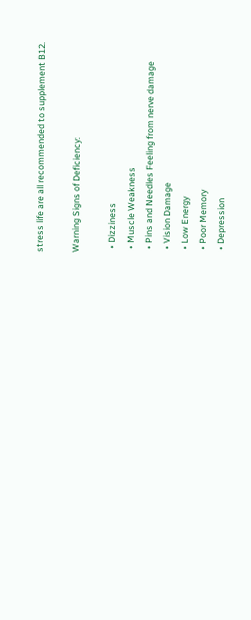stress life are all recommended to supplement B12.

Warning Signs of Deficiency:

  • Dizziness
  • Muscle Weakness
  • Pins and Needles Feeling from nerve damage
  • Vision Damage
  • Low Energy
  • Poor Memory
  • Depression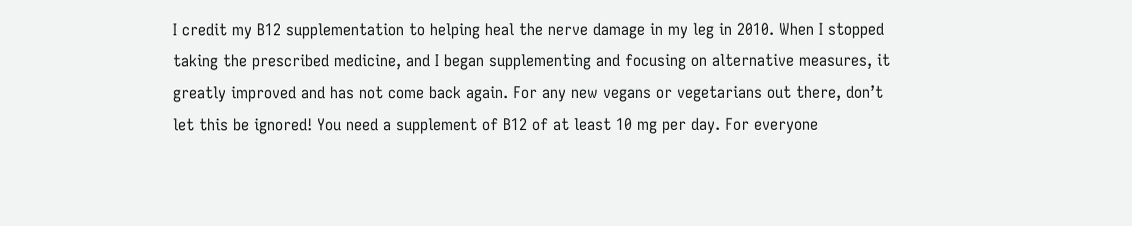I credit my B12 supplementation to helping heal the nerve damage in my leg in 2010. When I stopped taking the prescribed medicine, and I began supplementing and focusing on alternative measures, it greatly improved and has not come back again. For any new vegans or vegetarians out there, don’t let this be ignored! You need a supplement of B12 of at least 10 mg per day. For everyone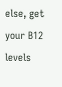else, get your B12 levels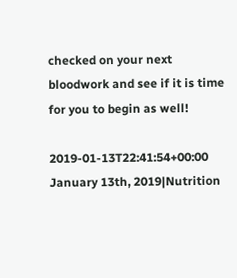checked on your next bloodwork and see if it is time for you to begin as well!

2019-01-13T22:41:54+00:00 January 13th, 2019|Nutrition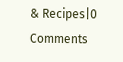& Recipes|0 Comments